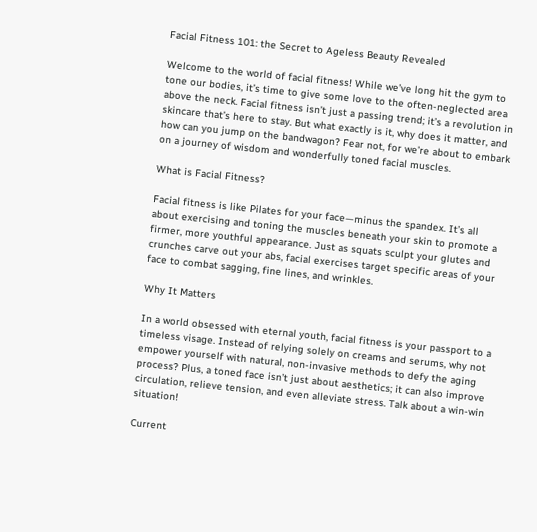Facial Fitness 101: the Secret to Ageless Beauty Revealed

Welcome to the world of facial fitness! While we’ve long hit the gym to tone our bodies, it’s time to give some love to the often-neglected area above the neck. Facial fitness isn’t just a passing trend; it’s a revolution in skincare that’s here to stay. But what exactly is it, why does it matter, and how can you jump on the bandwagon? Fear not, for we’re about to embark on a journey of wisdom and wonderfully toned facial muscles.

What is Facial Fitness?

Facial fitness is like Pilates for your face—minus the spandex. It’s all about exercising and toning the muscles beneath your skin to promote a firmer, more youthful appearance. Just as squats sculpt your glutes and crunches carve out your abs, facial exercises target specific areas of your face to combat sagging, fine lines, and wrinkles.

Why It Matters

In a world obsessed with eternal youth, facial fitness is your passport to a timeless visage. Instead of relying solely on creams and serums, why not empower yourself with natural, non-invasive methods to defy the aging process? Plus, a toned face isn’t just about aesthetics; it can also improve circulation, relieve tension, and even alleviate stress. Talk about a win-win situation!

Current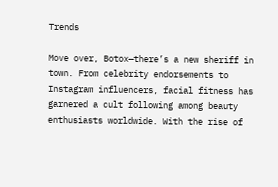Trends

Move over, Botox—there’s a new sheriff in town. From celebrity endorsements to Instagram influencers, facial fitness has garnered a cult following among beauty enthusiasts worldwide. With the rise of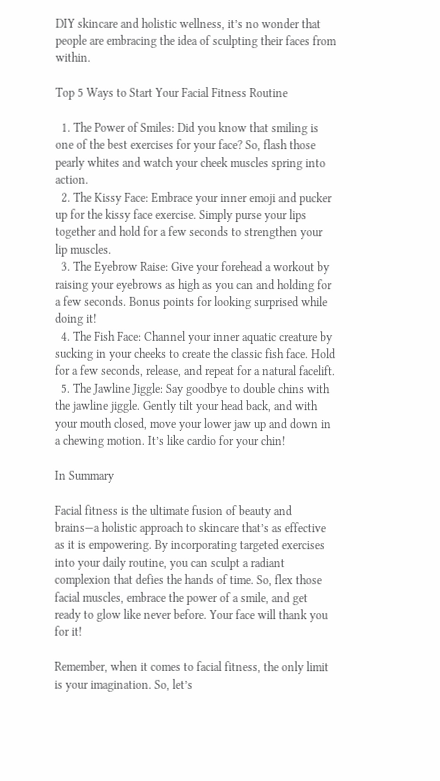DIY skincare and holistic wellness, it’s no wonder that people are embracing the idea of sculpting their faces from within.

Top 5 Ways to Start Your Facial Fitness Routine

  1. The Power of Smiles: Did you know that smiling is one of the best exercises for your face? So, flash those pearly whites and watch your cheek muscles spring into action.
  2. The Kissy Face: Embrace your inner emoji and pucker up for the kissy face exercise. Simply purse your lips together and hold for a few seconds to strengthen your lip muscles.
  3. The Eyebrow Raise: Give your forehead a workout by raising your eyebrows as high as you can and holding for a few seconds. Bonus points for looking surprised while doing it!
  4. The Fish Face: Channel your inner aquatic creature by sucking in your cheeks to create the classic fish face. Hold for a few seconds, release, and repeat for a natural facelift.
  5. The Jawline Jiggle: Say goodbye to double chins with the jawline jiggle. Gently tilt your head back, and with your mouth closed, move your lower jaw up and down in a chewing motion. It’s like cardio for your chin!

In Summary

Facial fitness is the ultimate fusion of beauty and brains—a holistic approach to skincare that’s as effective as it is empowering. By incorporating targeted exercises into your daily routine, you can sculpt a radiant complexion that defies the hands of time. So, flex those facial muscles, embrace the power of a smile, and get ready to glow like never before. Your face will thank you for it!

Remember, when it comes to facial fitness, the only limit is your imagination. So, let’s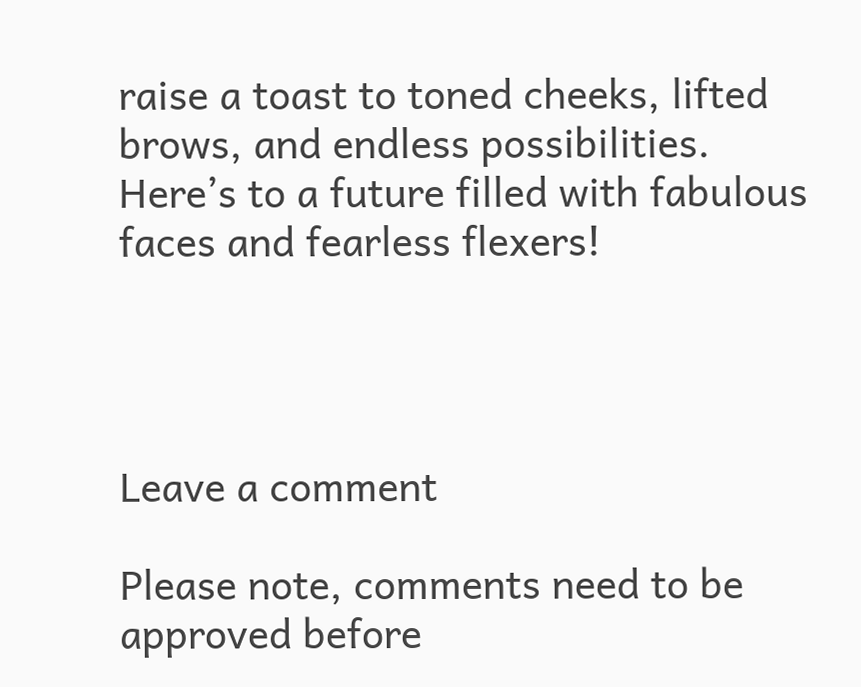raise a toast to toned cheeks, lifted brows, and endless possibilities. Here’s to a future filled with fabulous faces and fearless flexers!




Leave a comment

Please note, comments need to be approved before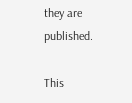they are published.

This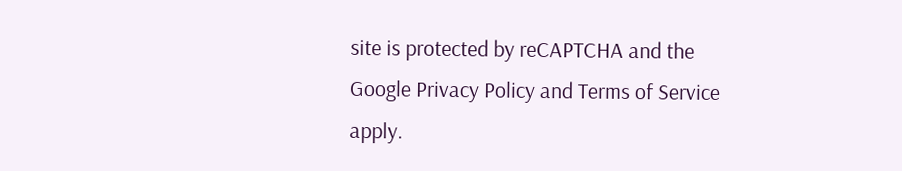site is protected by reCAPTCHA and the Google Privacy Policy and Terms of Service apply.